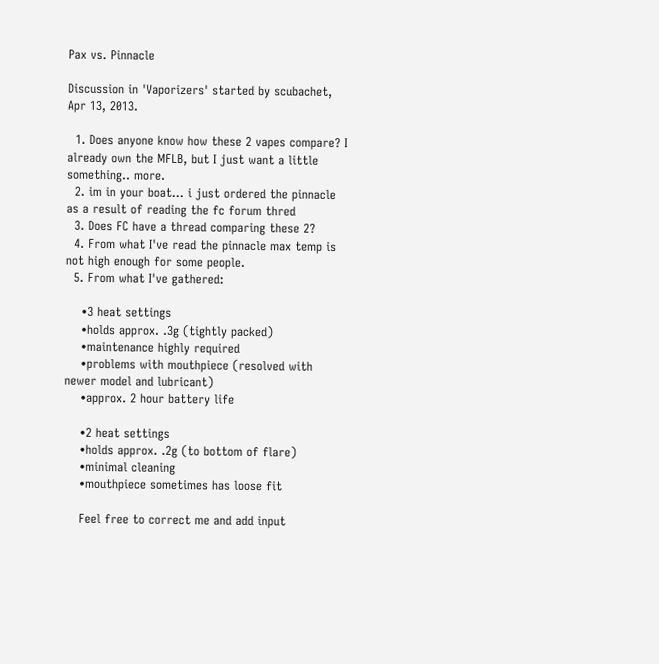Pax vs. Pinnacle

Discussion in 'Vaporizers' started by scubachet, Apr 13, 2013.

  1. Does anyone know how these 2 vapes compare? I already own the MFLB, but I just want a little something.. more.
  2. im in your boat... i just ordered the pinnacle as a result of reading the fc forum thred
  3. Does FC have a thread comparing these 2?
  4. From what I've read the pinnacle max temp is not high enough for some people.
  5. From what I've gathered:

    •3 heat settings
    •holds approx. .3g (tightly packed)
    •maintenance highly required
    •problems with mouthpiece (resolved with newer model and lubricant)
    •approx. 2 hour battery life

    •2 heat settings
    •holds approx. .2g (to bottom of flare)
    •minimal cleaning
    •mouthpiece sometimes has loose fit

    Feel free to correct me and add input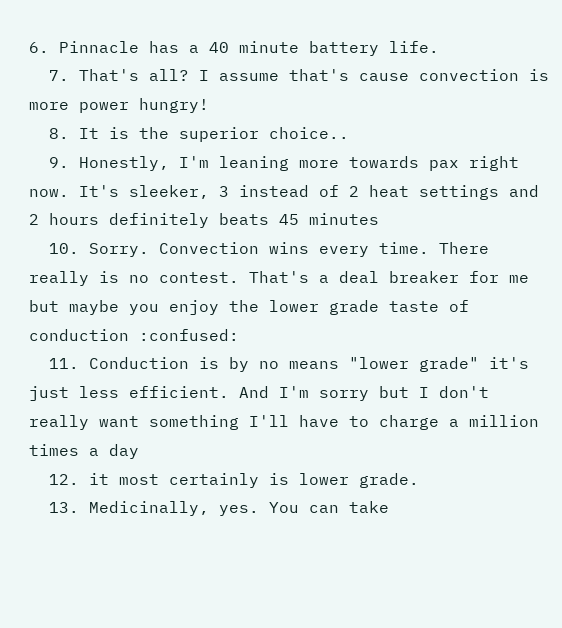6. Pinnacle has a 40 minute battery life.
  7. That's all? I assume that's cause convection is more power hungry!
  8. It is the superior choice..
  9. Honestly, I'm leaning more towards pax right now. It's sleeker, 3 instead of 2 heat settings and 2 hours definitely beats 45 minutes
  10. Sorry. Convection wins every time. There really is no contest. That's a deal breaker for me but maybe you enjoy the lower grade taste of conduction :confused:
  11. Conduction is by no means "lower grade" it's just less efficient. And I'm sorry but I don't really want something I'll have to charge a million times a day
  12. it most certainly is lower grade.
  13. Medicinally, yes. You can take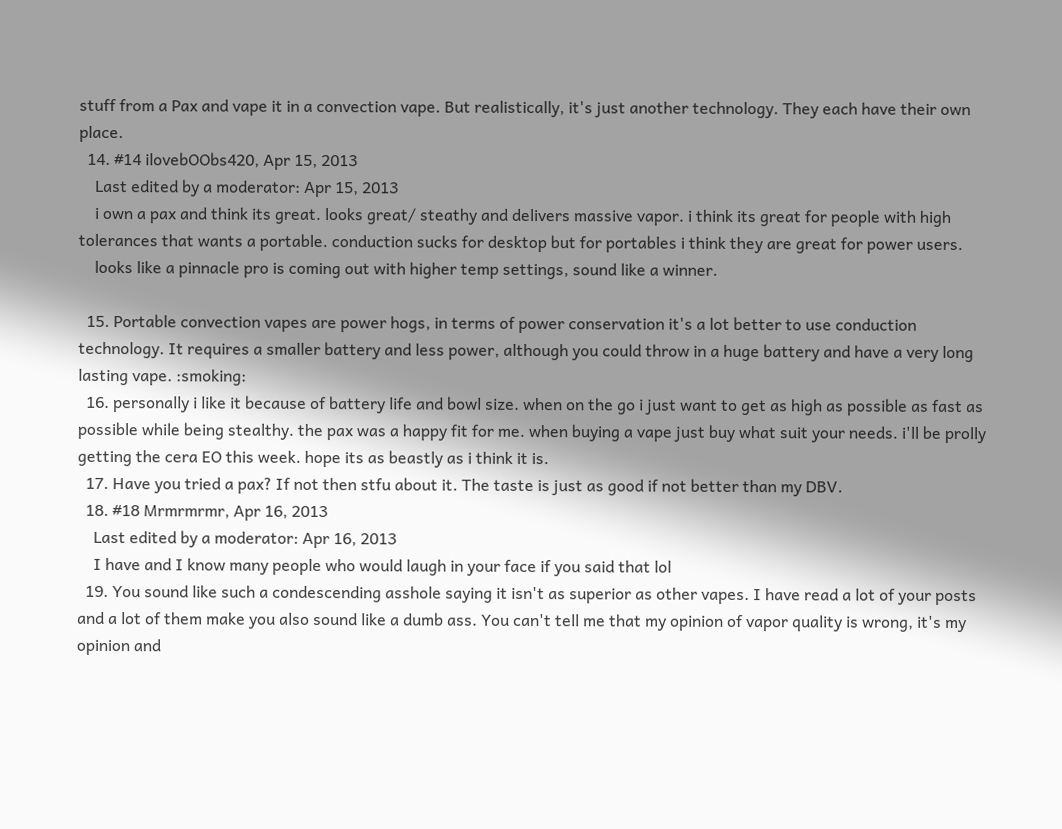stuff from a Pax and vape it in a convection vape. But realistically, it's just another technology. They each have their own place.
  14. #14 ilovebOObs420, Apr 15, 2013
    Last edited by a moderator: Apr 15, 2013
    i own a pax and think its great. looks great/ steathy and delivers massive vapor. i think its great for people with high tolerances that wants a portable. conduction sucks for desktop but for portables i think they are great for power users.
    looks like a pinnacle pro is coming out with higher temp settings, sound like a winner.

  15. Portable convection vapes are power hogs, in terms of power conservation it's a lot better to use conduction technology. It requires a smaller battery and less power, although you could throw in a huge battery and have a very long lasting vape. :smoking:
  16. personally i like it because of battery life and bowl size. when on the go i just want to get as high as possible as fast as possible while being stealthy. the pax was a happy fit for me. when buying a vape just buy what suit your needs. i'll be prolly getting the cera EO this week. hope its as beastly as i think it is.
  17. Have you tried a pax? If not then stfu about it. The taste is just as good if not better than my DBV.
  18. #18 Mrmrmrmr, Apr 16, 2013
    Last edited by a moderator: Apr 16, 2013
    I have and I know many people who would laugh in your face if you said that lol
  19. You sound like such a condescending asshole saying it isn't as superior as other vapes. I have read a lot of your posts and a lot of them make you also sound like a dumb ass. You can't tell me that my opinion of vapor quality is wrong, it's my opinion and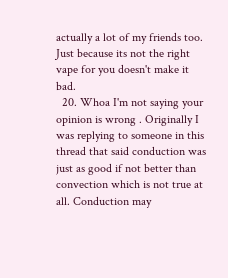actually a lot of my friends too. Just because its not the right vape for you doesn't make it bad.
  20. Whoa I'm not saying your opinion is wrong . Originally I was replying to someone in this thread that said conduction was just as good if not better than convection which is not true at all. Conduction may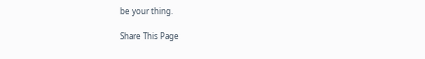be your thing.

Share This Page